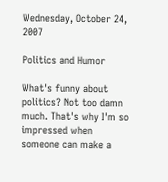Wednesday, October 24, 2007

Politics and Humor

What's funny about politics? Not too damn much. That's why I'm so impressed when someone can make a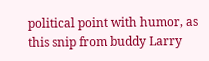political point with humor, as this snip from buddy Larry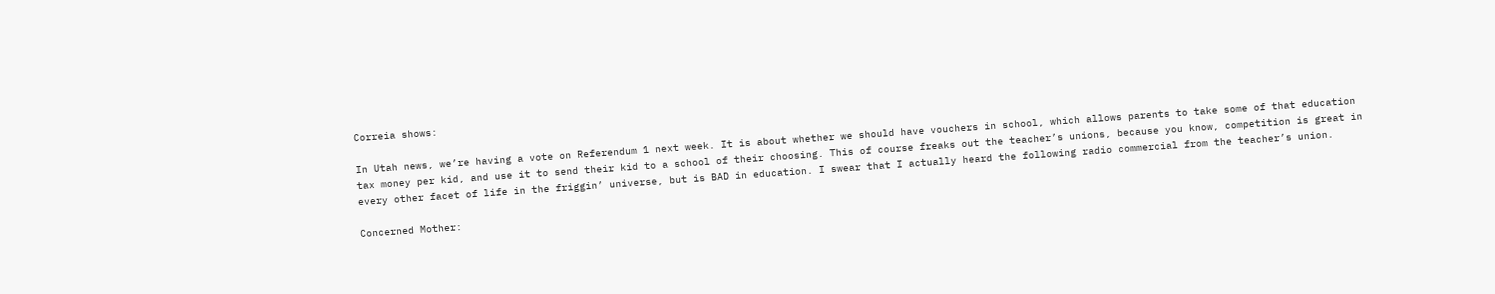Correia shows:

In Utah news, we’re having a vote on Referendum 1 next week. It is about whether we should have vouchers in school, which allows parents to take some of that education tax money per kid, and use it to send their kid to a school of their choosing. This of course freaks out the teacher’s unions, because you know, competition is great in every other facet of life in the friggin’ universe, but is BAD in education. I swear that I actually heard the following radio commercial from the teacher’s union.

Concerned Mother: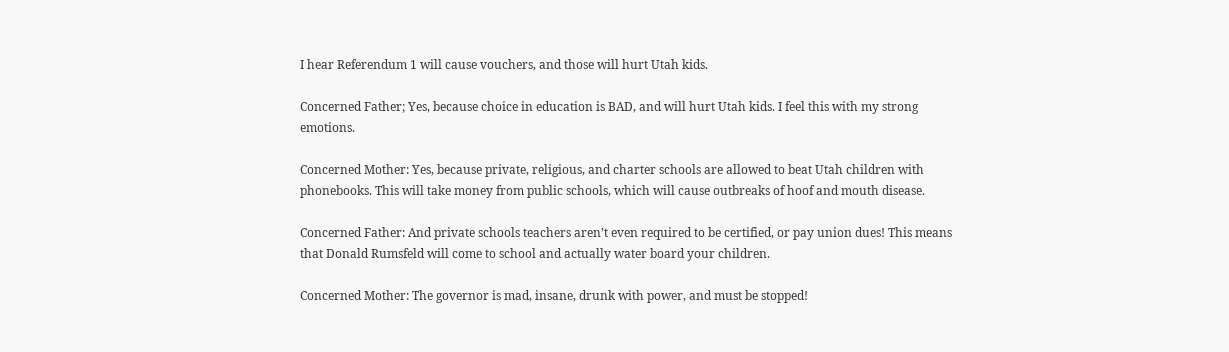I hear Referendum 1 will cause vouchers, and those will hurt Utah kids.

Concerned Father; Yes, because choice in education is BAD, and will hurt Utah kids. I feel this with my strong emotions.

Concerned Mother: Yes, because private, religious, and charter schools are allowed to beat Utah children with phonebooks. This will take money from public schools, which will cause outbreaks of hoof and mouth disease.

Concerned Father: And private schools teachers aren’t even required to be certified, or pay union dues! This means that Donald Rumsfeld will come to school and actually water board your children.

Concerned Mother: The governor is mad, insane, drunk with power, and must be stopped!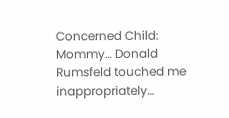Concerned Child: Mommy… Donald Rumsfeld touched me inappropriately…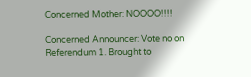Concerned Mother: NOOOO!!!!

Concerned Announcer: Vote no on Referendum 1. Brought to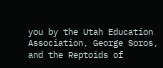you by the Utah Education Association, George Soros, and the Reptoids of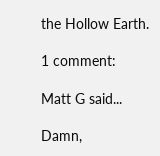the Hollow Earth.

1 comment:

Matt G said...

Damn,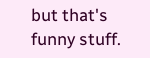but that's funny stuff.